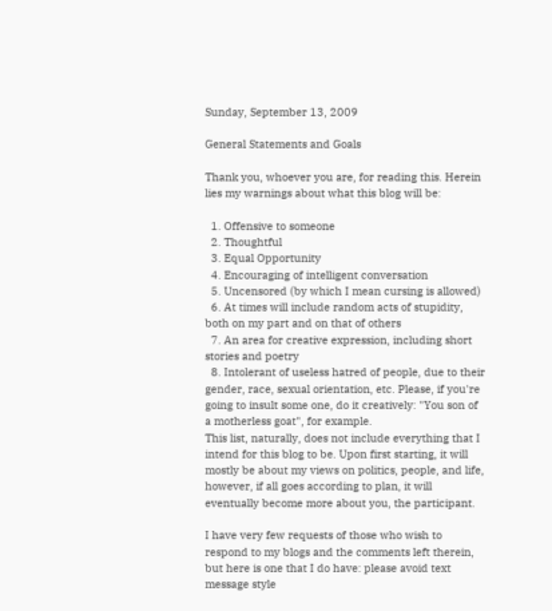Sunday, September 13, 2009

General Statements and Goals

Thank you, whoever you are, for reading this. Herein lies my warnings about what this blog will be:

  1. Offensive to someone
  2. Thoughtful
  3. Equal Opportunity
  4. Encouraging of intelligent conversation
  5. Uncensored (by which I mean cursing is allowed)
  6. At times will include random acts of stupidity, both on my part and on that of others
  7. An area for creative expression, including short stories and poetry
  8. Intolerant of useless hatred of people, due to their gender, race, sexual orientation, etc. Please, if you're going to insult some one, do it creatively: "You son of a motherless goat", for example.
This list, naturally, does not include everything that I intend for this blog to be. Upon first starting, it will mostly be about my views on politics, people, and life, however, if all goes according to plan, it will eventually become more about you, the participant.

I have very few requests of those who wish to respond to my blogs and the comments left therein, but here is one that I do have: please avoid text message style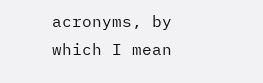acronyms, by which I mean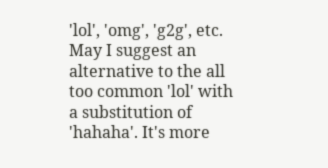'lol', 'omg', 'g2g', etc. May I suggest an alternative to the all too common 'lol' with a substitution of 'hahaha'. It's more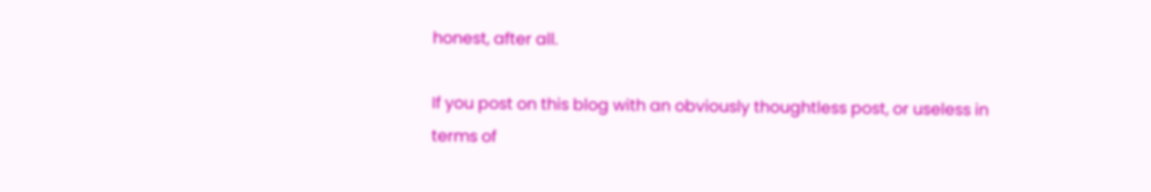honest, after all.

If you post on this blog with an obviously thoughtless post, or useless in terms of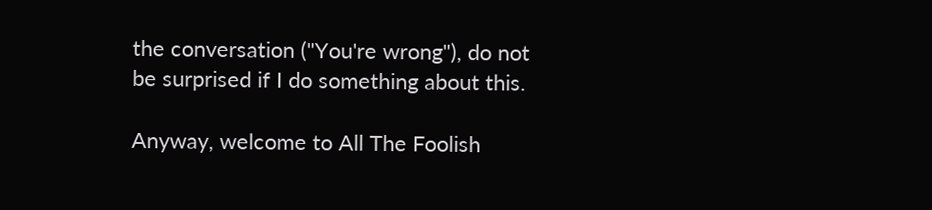the conversation ("You're wrong"), do not be surprised if I do something about this.

Anyway, welcome to All The Foolish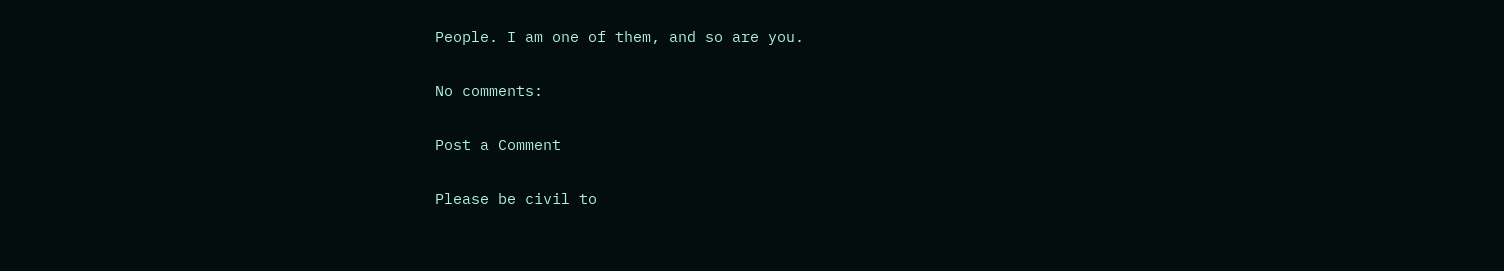People. I am one of them, and so are you.

No comments:

Post a Comment

Please be civil to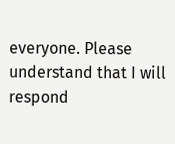everyone. Please understand that I will respond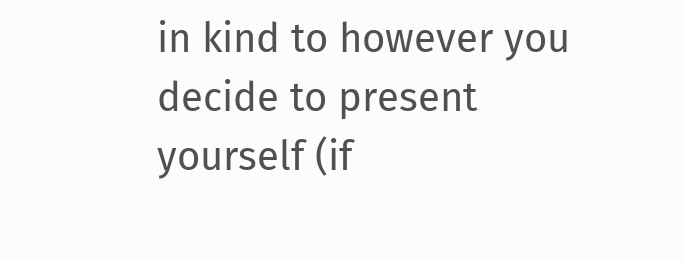in kind to however you decide to present yourself (if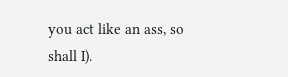you act like an ass, so shall I).